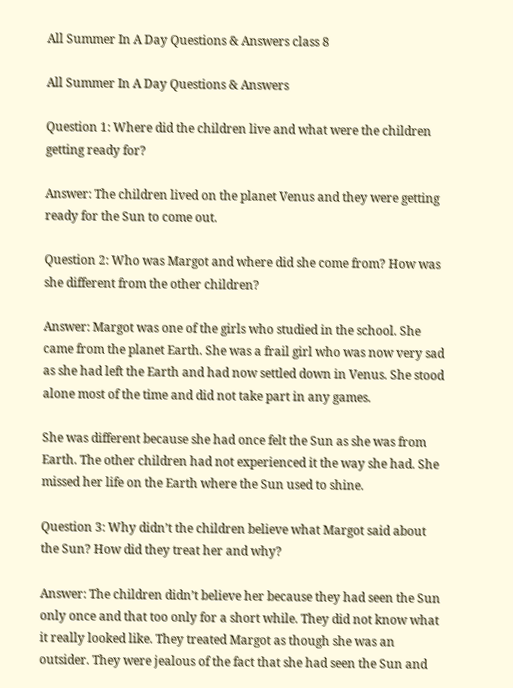All Summer In A Day Questions & Answers class 8

All Summer In A Day Questions & Answers

Question 1: Where did the children live and what were the children getting ready for?

Answer: The children lived on the planet Venus and they were getting ready for the Sun to come out.

Question 2: Who was Margot and where did she come from? How was she different from the other children?

Answer: Margot was one of the girls who studied in the school. She came from the planet Earth. She was a frail girl who was now very sad as she had left the Earth and had now settled down in Venus. She stood alone most of the time and did not take part in any games.

She was different because she had once felt the Sun as she was from Earth. The other children had not experienced it the way she had. She missed her life on the Earth where the Sun used to shine.

Question 3: Why didn’t the children believe what Margot said about the Sun? How did they treat her and why?

Answer: The children didn’t believe her because they had seen the Sun only once and that too only for a short while. They did not know what it really looked like. They treated Margot as though she was an outsider. They were jealous of the fact that she had seen the Sun and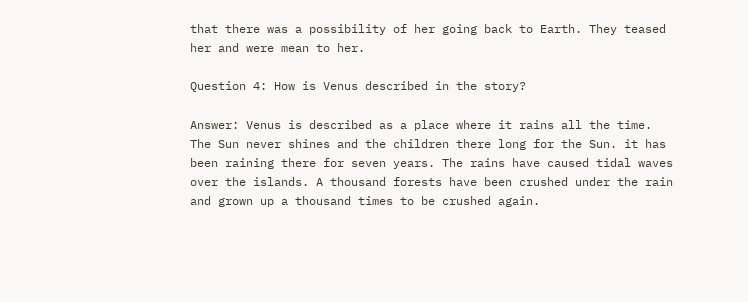that there was a possibility of her going back to Earth. They teased her and were mean to her.

Question 4: How is Venus described in the story?

Answer: Venus is described as a place where it rains all the time. The Sun never shines and the children there long for the Sun. it has been raining there for seven years. The rains have caused tidal waves over the islands. A thousand forests have been crushed under the rain and grown up a thousand times to be crushed again.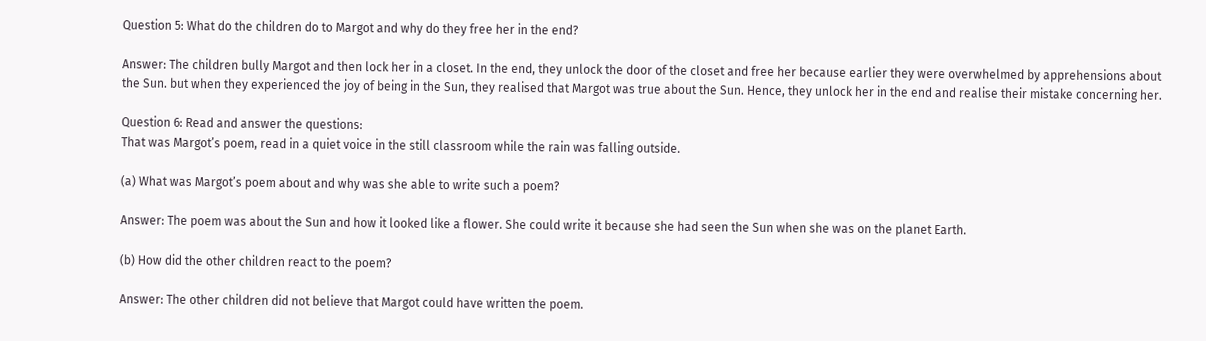Question 5: What do the children do to Margot and why do they free her in the end?

Answer: The children bully Margot and then lock her in a closet. In the end, they unlock the door of the closet and free her because earlier they were overwhelmed by apprehensions about the Sun. but when they experienced the joy of being in the Sun, they realised that Margot was true about the Sun. Hence, they unlock her in the end and realise their mistake concerning her.

Question 6: Read and answer the questions:
That was Margot’s poem, read in a quiet voice in the still classroom while the rain was falling outside.

(a) What was Margot’s poem about and why was she able to write such a poem?

Answer: The poem was about the Sun and how it looked like a flower. She could write it because she had seen the Sun when she was on the planet Earth.

(b) How did the other children react to the poem?

Answer: The other children did not believe that Margot could have written the poem.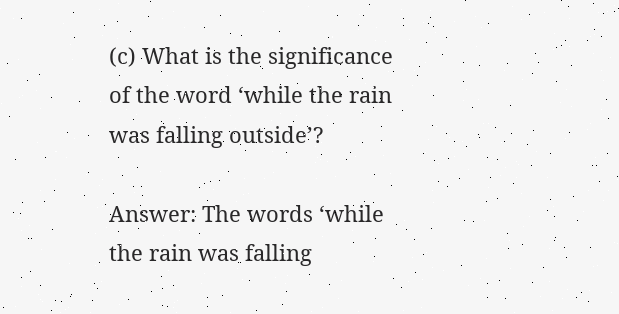(c) What is the significance of the word ‘while the rain was falling outside’?

Answer: The words ‘while the rain was falling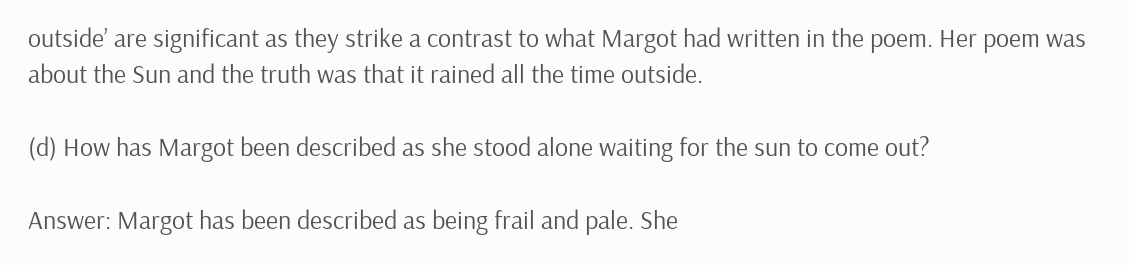outside’ are significant as they strike a contrast to what Margot had written in the poem. Her poem was about the Sun and the truth was that it rained all the time outside.

(d) How has Margot been described as she stood alone waiting for the sun to come out?

Answer: Margot has been described as being frail and pale. She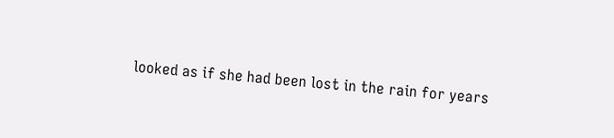looked as if she had been lost in the rain for years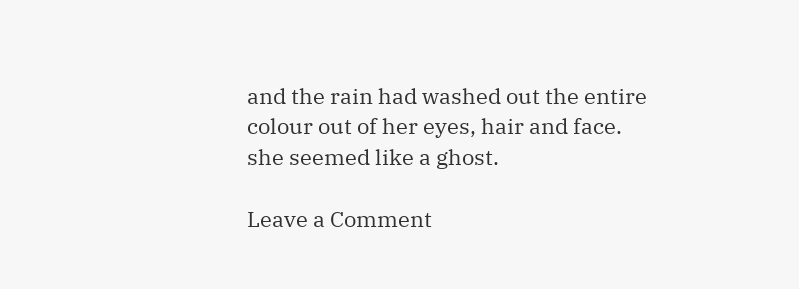and the rain had washed out the entire colour out of her eyes, hair and face. she seemed like a ghost.

Leave a Comment